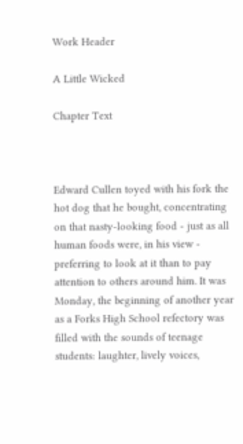Work Header

A Little Wicked

Chapter Text



Edward Cullen toyed with his fork the hot dog that he bought, concentrating on that nasty-looking food - just as all human foods were, in his view - preferring to look at it than to pay attention to others around him. It was Monday, the beginning of another year as a Forks High School refectory was filled with the sounds of teenage students: laughter, lively voices,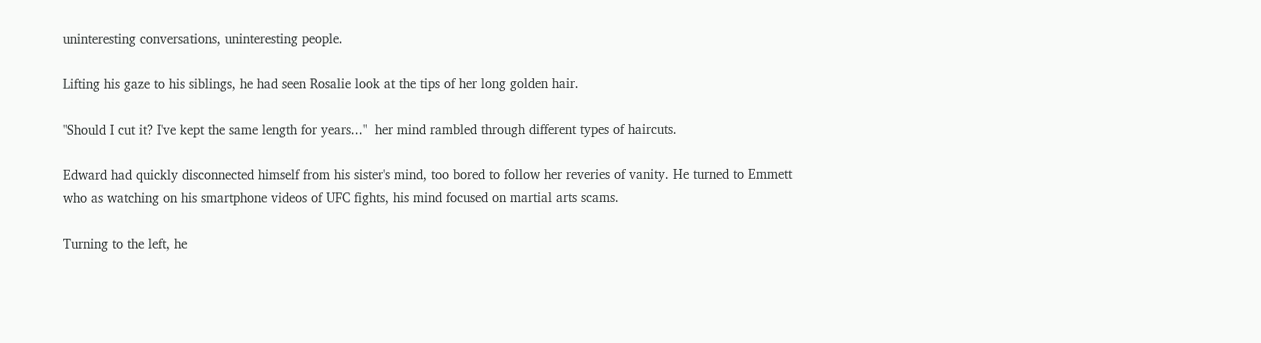uninteresting conversations, uninteresting people.

Lifting his gaze to his siblings, he had seen Rosalie look at the tips of her long golden hair.

"Should I cut it? I've kept the same length for years..."  her mind rambled through different types of haircuts.

Edward had quickly disconnected himself from his sister's mind, too bored to follow her reveries of vanity. He turned to Emmett who as watching on his smartphone videos of UFC fights, his mind focused on martial arts scams.

Turning to the left, he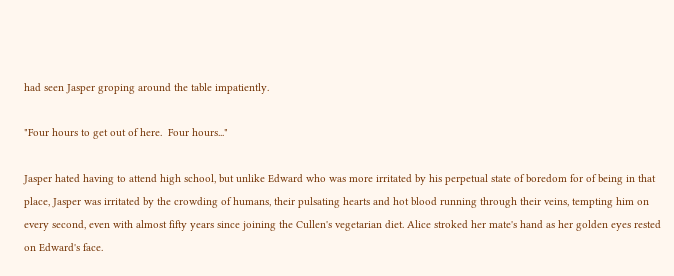had seen Jasper groping around the table impatiently.

"Four hours to get out of here.  Four hours..."

Jasper hated having to attend high school, but unlike Edward who was more irritated by his perpetual state of boredom for of being in that place, Jasper was irritated by the crowding of humans, their pulsating hearts and hot blood running through their veins, tempting him on every second, even with almost fifty years since joining the Cullen's vegetarian diet. Alice stroked her mate's hand as her golden eyes rested on Edward's face.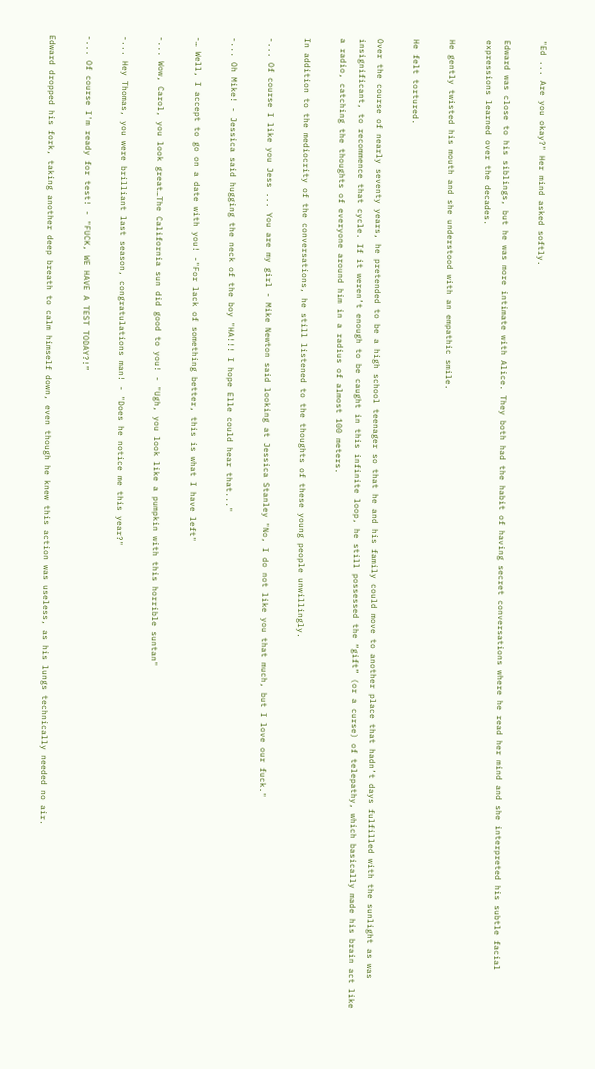"Ed ... Are you okay?" Her mind asked softly.

Edward was close to his siblings, but he was more intimate with Alice. They both had the habit of having secret conversations where he read her mind and she interpreted his subtle facial expressions learned over the decades.

He gently twisted his mouth and she understood with an empathic smile.

He felt tortured.

Over the course of nearly seventy years, he pretended to be a high school teenager so that he and his family could move to another place that hadn’t days fulfilled with the sunlight as was insignificant, to recommence that cycle. If it weren’t enough to be caught in this infinite loop, he still possessed the “gift” (or a curse) of telepathy, which basically made his brain act like a radio, catching the thoughts of everyone around him in a radius of almost 100 meters.

In addition to the mediocrity of the conversations, he still listened to the thoughts of these young people unwillingly.

-... Of course I like you Jess ... You are my girl - Mike Newton said looking at Jessica Stanley "No, I do not like you that much, but I love our fuck."

-... Oh Mike! - Jessica said hugging the neck of the boy "HA!!! I hope Elle could hear that..."

-… Well, I accept to go on a date with you! -"For lack of something better, this is what I have left"

-... Wow, Carol, you look great…The California sun did good to you! - "Ugh, you look like a pumpkin with this horrible suntan"

-... Hey Thomas, you were brilliant last season, congratulations man! - "Does he notice me this year?"

-... Of course I'm ready for test! - "FUCK, WE HAVE A TEST TODAY?!”

Edward dropped his fork, taking another deep breath to calm himself down, even though he knew this action was useless, as his lungs technically needed no air.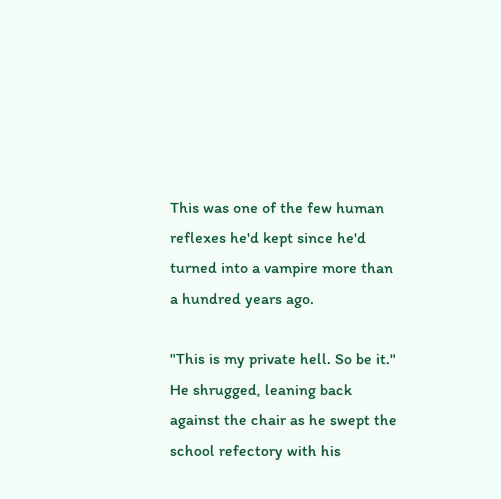This was one of the few human reflexes he'd kept since he'd turned into a vampire more than a hundred years ago.

"This is my private hell. So be it." He shrugged, leaning back against the chair as he swept the school refectory with his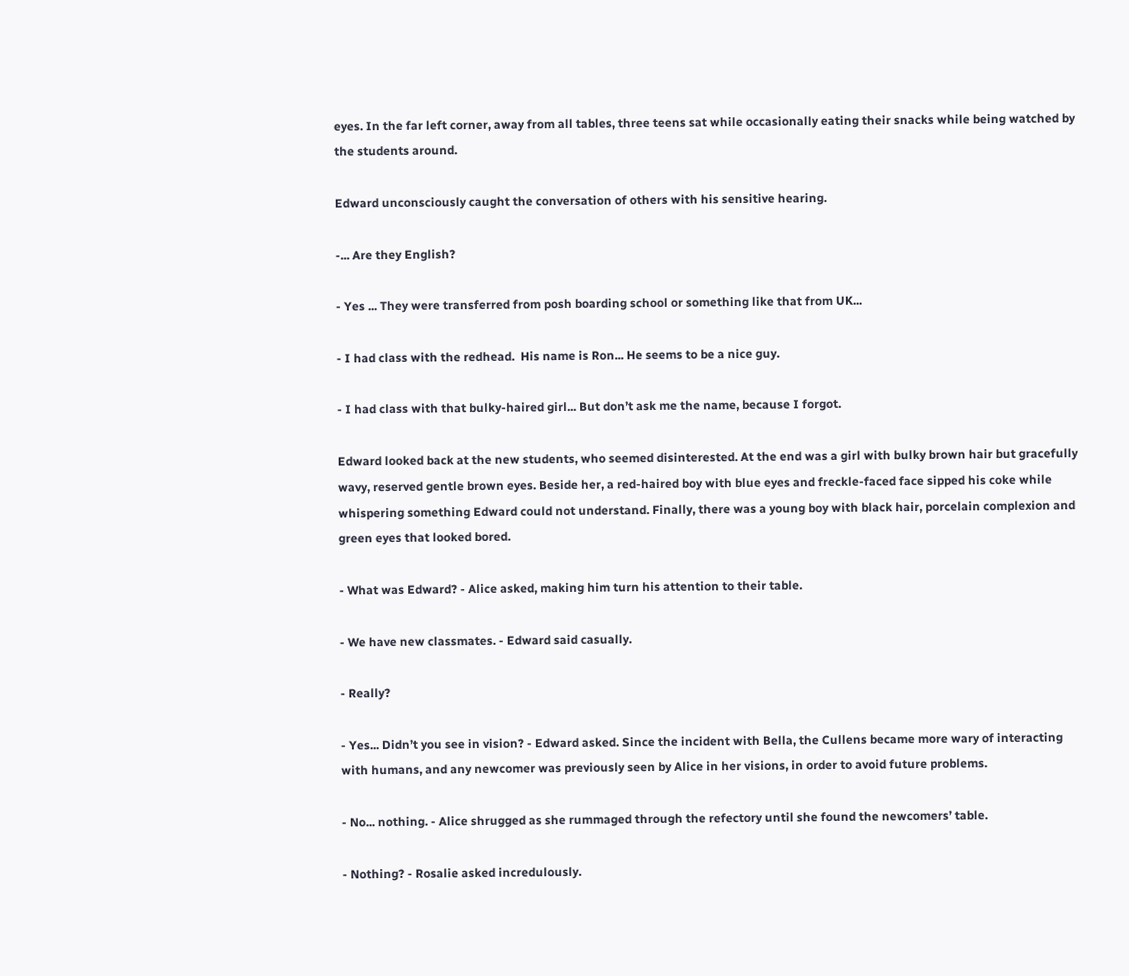eyes. In the far left corner, away from all tables, three teens sat while occasionally eating their snacks while being watched by the students around.

Edward unconsciously caught the conversation of others with his sensitive hearing.

-... Are they English?

- Yes ... They were transferred from posh boarding school or something like that from UK...

- I had class with the redhead.  His name is Ron... He seems to be a nice guy.

- I had class with that bulky-haired girl... But don’t ask me the name, because I forgot.

Edward looked back at the new students, who seemed disinterested. At the end was a girl with bulky brown hair but gracefully wavy, reserved gentle brown eyes. Beside her, a red-haired boy with blue eyes and freckle-faced face sipped his coke while whispering something Edward could not understand. Finally, there was a young boy with black hair, porcelain complexion and green eyes that looked bored.

- What was Edward? - Alice asked, making him turn his attention to their table.

- We have new classmates. - Edward said casually.

- Really?

- Yes... Didn’t you see in vision? - Edward asked. Since the incident with Bella, the Cullens became more wary of interacting with humans, and any newcomer was previously seen by Alice in her visions, in order to avoid future problems.

- No... nothing. - Alice shrugged as she rummaged through the refectory until she found the newcomers’ table.

- Nothing? - Rosalie asked incredulously.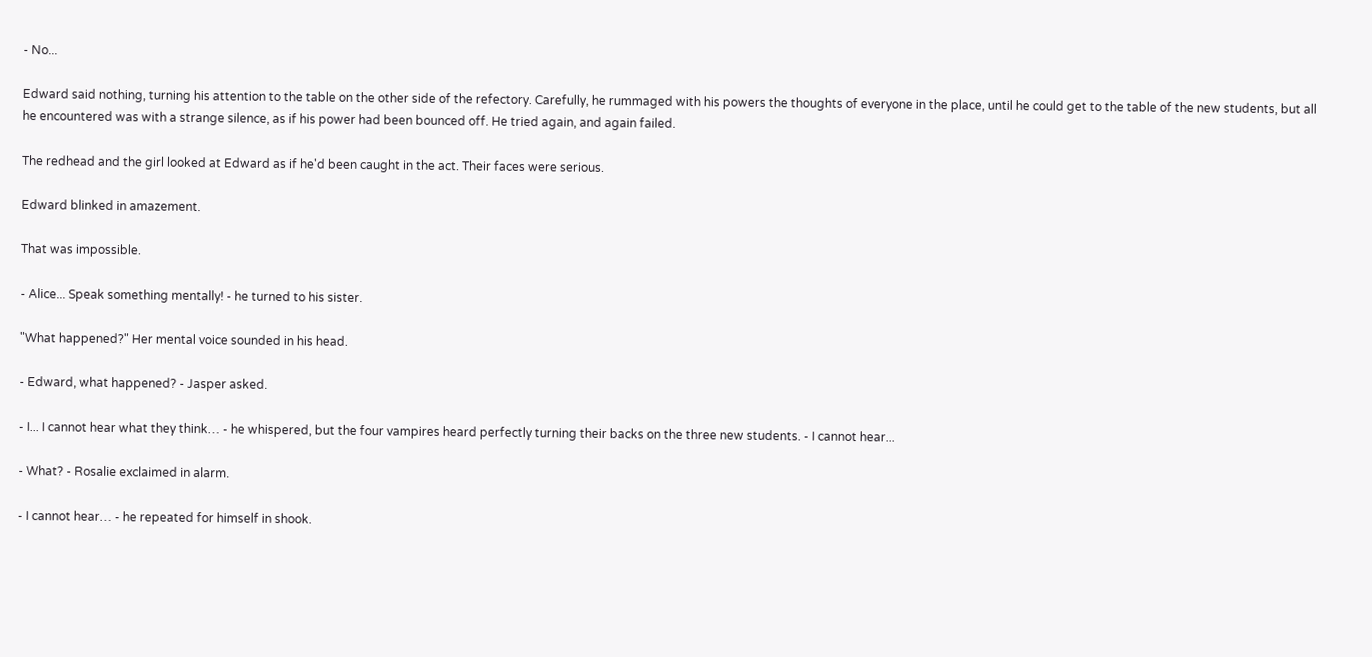- No...

Edward said nothing, turning his attention to the table on the other side of the refectory. Carefully, he rummaged with his powers the thoughts of everyone in the place, until he could get to the table of the new students, but all he encountered was with a strange silence, as if his power had been bounced off. He tried again, and again failed.

The redhead and the girl looked at Edward as if he'd been caught in the act. Their faces were serious.

Edward blinked in amazement.

That was impossible.

- Alice... Speak something mentally! - he turned to his sister.

"What happened?" Her mental voice sounded in his head.

- Edward, what happened? - Jasper asked.

- I... I cannot hear what they think… - he whispered, but the four vampires heard perfectly turning their backs on the three new students. - I cannot hear...

- What? - Rosalie exclaimed in alarm.

- I cannot hear… - he repeated for himself in shook.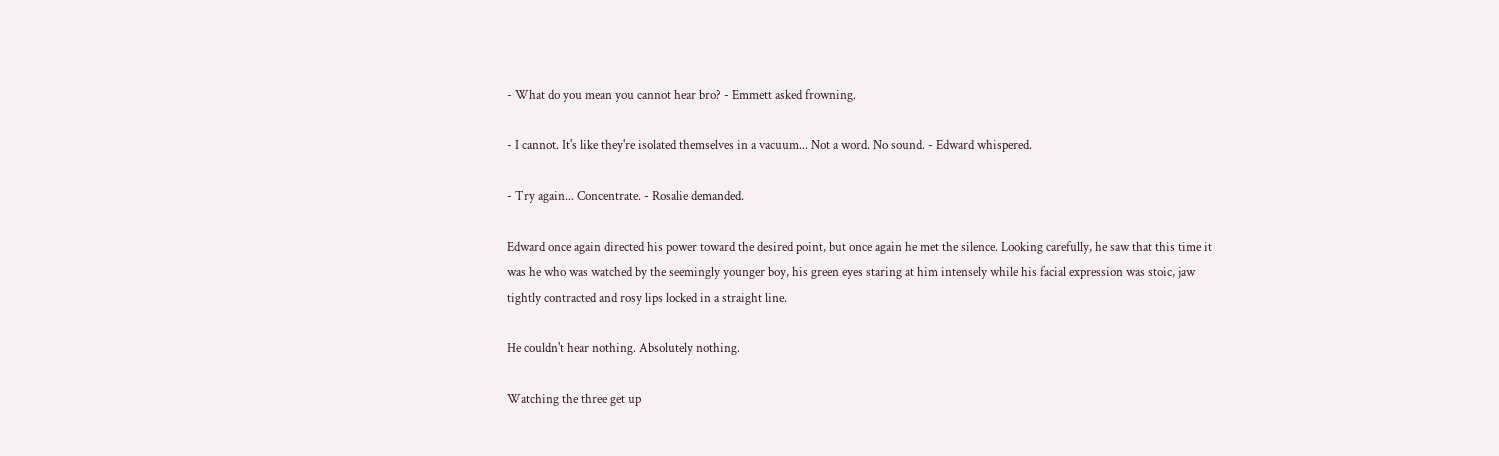- What do you mean you cannot hear bro? - Emmett asked frowning.

- I cannot. It's like they're isolated themselves in a vacuum... Not a word. No sound. - Edward whispered.

- Try again... Concentrate. - Rosalie demanded.

Edward once again directed his power toward the desired point, but once again he met the silence. Looking carefully, he saw that this time it was he who was watched by the seemingly younger boy, his green eyes staring at him intensely while his facial expression was stoic, jaw tightly contracted and rosy lips locked in a straight line.

He couldn't hear nothing. Absolutely nothing.

Watching the three get up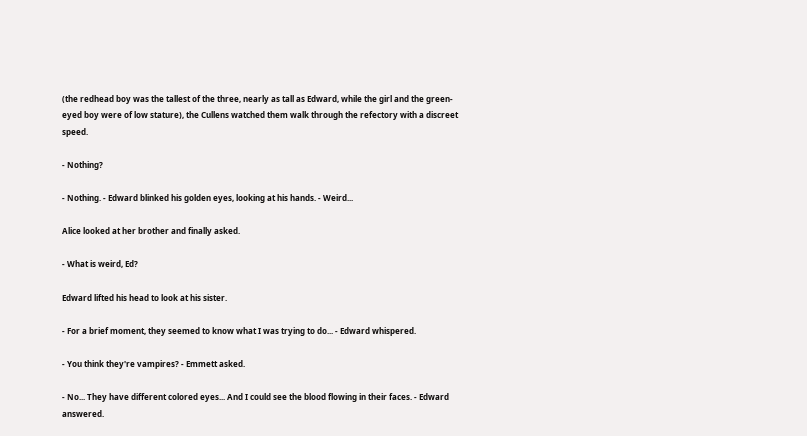(the redhead boy was the tallest of the three, nearly as tall as Edward, while the girl and the green-eyed boy were of low stature), the Cullens watched them walk through the refectory with a discreet speed.

- Nothing?

- Nothing. - Edward blinked his golden eyes, looking at his hands. - Weird...

Alice looked at her brother and finally asked.

- What is weird, Ed?

Edward lifted his head to look at his sister.

- For a brief moment, they seemed to know what I was trying to do... - Edward whispered.

- You think they're vampires? - Emmett asked.

- No... They have different colored eyes... And I could see the blood flowing in their faces. - Edward answered.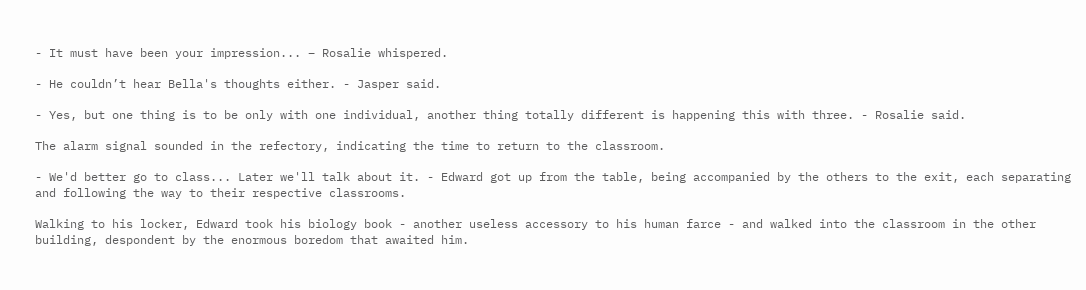- It must have been your impression... – Rosalie whispered.

- He couldn’t hear Bella's thoughts either. - Jasper said.

- Yes, but one thing is to be only with one individual, another thing totally different is happening this with three. - Rosalie said.

The alarm signal sounded in the refectory, indicating the time to return to the classroom.

- We'd better go to class... Later we'll talk about it. - Edward got up from the table, being accompanied by the others to the exit, each separating and following the way to their respective classrooms.

Walking to his locker, Edward took his biology book - another useless accessory to his human farce - and walked into the classroom in the other building, despondent by the enormous boredom that awaited him.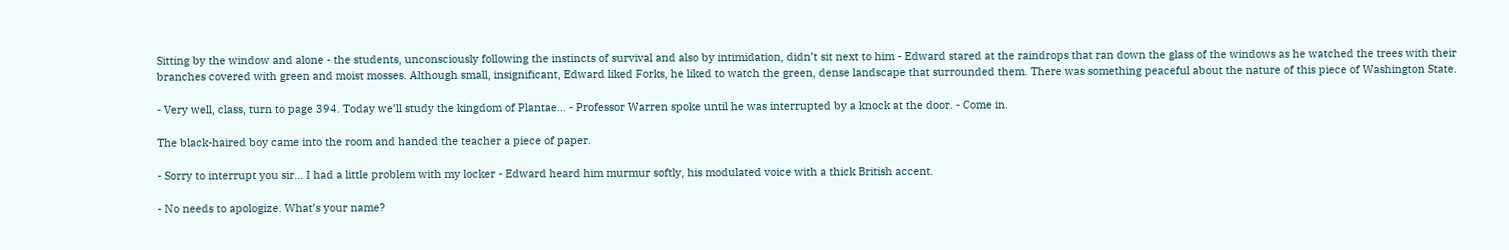Sitting by the window and alone - the students, unconsciously following the instincts of survival and also by intimidation, didn’t sit next to him - Edward stared at the raindrops that ran down the glass of the windows as he watched the trees with their branches covered with green and moist mosses. Although small, insignificant, Edward liked Forks, he liked to watch the green, dense landscape that surrounded them. There was something peaceful about the nature of this piece of Washington State.

- Very well, class, turn to page 394. Today we’ll study the kingdom of Plantae... - Professor Warren spoke until he was interrupted by a knock at the door. - Come in.

The black-haired boy came into the room and handed the teacher a piece of paper.

- Sorry to interrupt you sir... I had a little problem with my locker - Edward heard him murmur softly, his modulated voice with a thick British accent.

- No needs to apologize. What’s your name?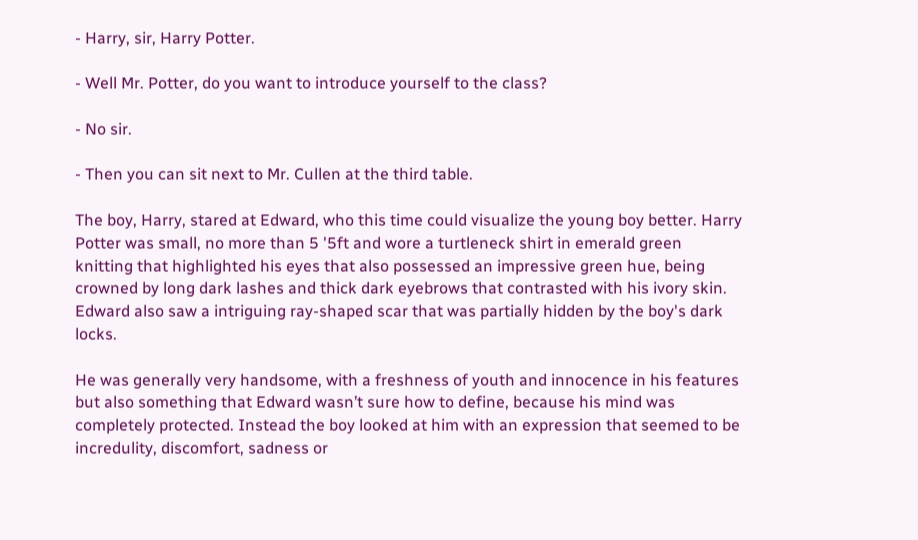- Harry, sir, Harry Potter.

- Well Mr. Potter, do you want to introduce yourself to the class?

- No sir.

- Then you can sit next to Mr. Cullen at the third table.

The boy, Harry, stared at Edward, who this time could visualize the young boy better. Harry Potter was small, no more than 5 '5ft and wore a turtleneck shirt in emerald green knitting that highlighted his eyes that also possessed an impressive green hue, being crowned by long dark lashes and thick dark eyebrows that contrasted with his ivory skin. Edward also saw a intriguing ray-shaped scar that was partially hidden by the boy's dark locks.

He was generally very handsome, with a freshness of youth and innocence in his features but also something that Edward wasn’t sure how to define, because his mind was completely protected. Instead the boy looked at him with an expression that seemed to be incredulity, discomfort, sadness or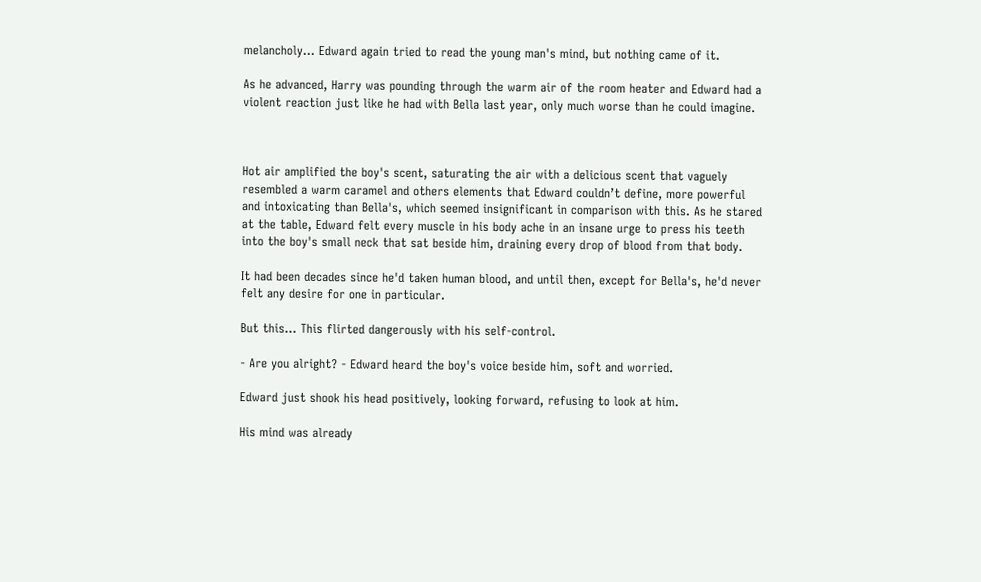melancholy... Edward again tried to read the young man's mind, but nothing came of it.

As he advanced, Harry was pounding through the warm air of the room heater and Edward had a violent reaction just like he had with Bella last year, only much worse than he could imagine.



Hot air amplified the boy's scent, saturating the air with a delicious scent that vaguely resembled a warm caramel and others elements that Edward couldn’t define, more powerful and intoxicating than Bella's, which seemed insignificant in comparison with this. As he stared at the table, Edward felt every muscle in his body ache in an insane urge to press his teeth into the boy's small neck that sat beside him, draining every drop of blood from that body.

It had been decades since he'd taken human blood, and until then, except for Bella's, he'd never felt any desire for one in particular.

But this... This flirted dangerously with his self-control.

- Are you alright? - Edward heard the boy's voice beside him, soft and worried.

Edward just shook his head positively, looking forward, refusing to look at him.

His mind was already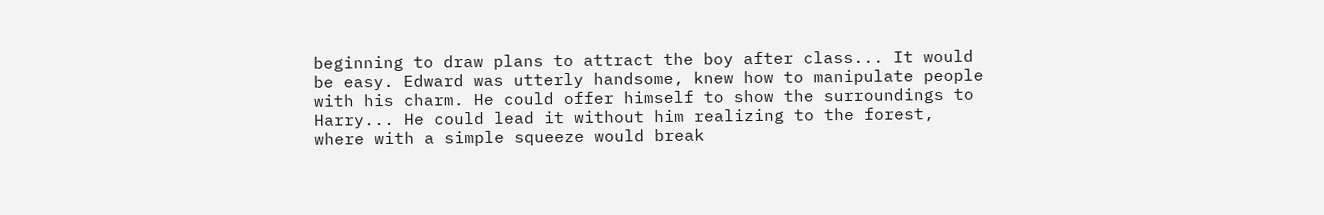beginning to draw plans to attract the boy after class... It would be easy. Edward was utterly handsome, knew how to manipulate people with his charm. He could offer himself to show the surroundings to Harry... He could lead it without him realizing to the forest, where with a simple squeeze would break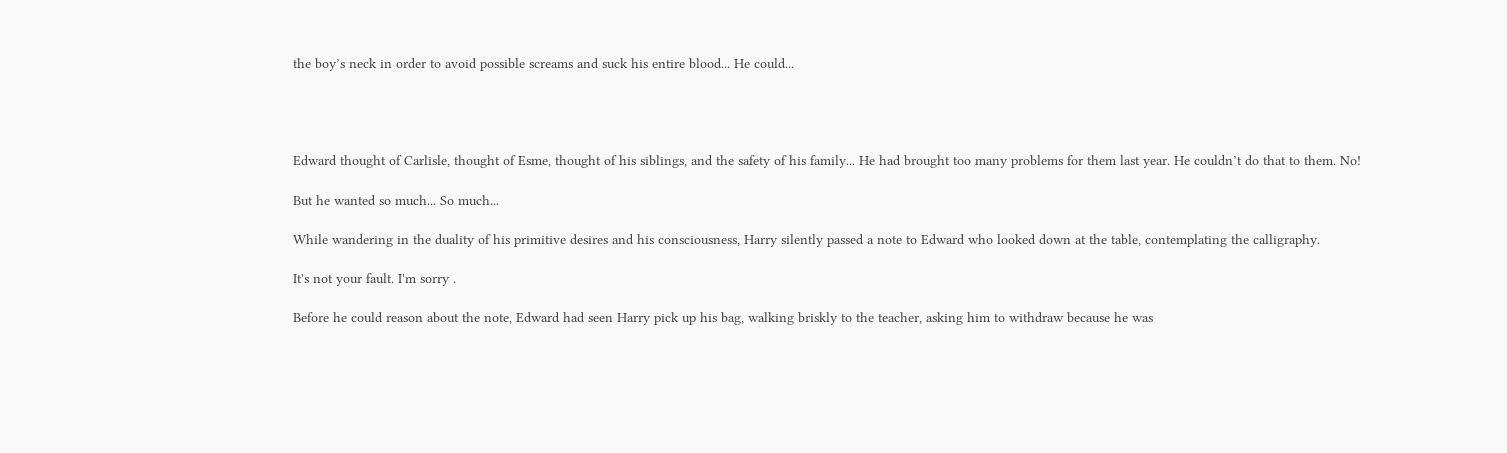the boy’s neck in order to avoid possible screams and suck his entire blood... He could...




Edward thought of Carlisle, thought of Esme, thought of his siblings, and the safety of his family... He had brought too many problems for them last year. He couldn’t do that to them. No!

But he wanted so much... So much...

While wandering in the duality of his primitive desires and his consciousness, Harry silently passed a note to Edward who looked down at the table, contemplating the calligraphy.

It's not your fault. I'm sorry .

Before he could reason about the note, Edward had seen Harry pick up his bag, walking briskly to the teacher, asking him to withdraw because he was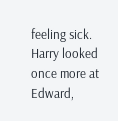feeling sick. Harry looked once more at Edward,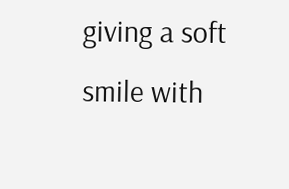giving a soft smile with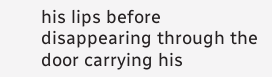his lips before disappearing through the door carrying his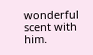wonderful scent with him.